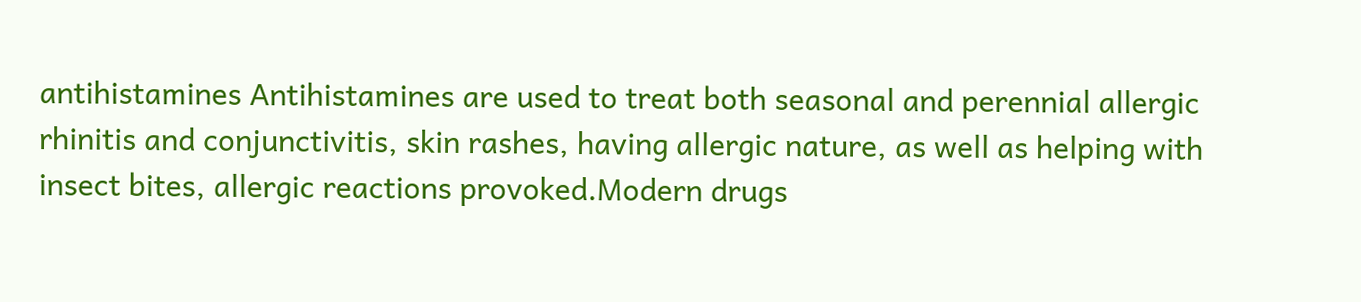antihistamines Antihistamines are used to treat both seasonal and perennial allergic rhinitis and conjunctivitis, skin rashes, having allergic nature, as well as helping with insect bites, allergic reactions provoked.Modern drugs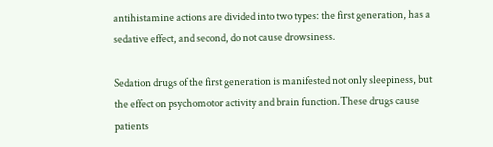antihistamine actions are divided into two types: the first generation, has a sedative effect, and second, do not cause drowsiness.

Sedation drugs of the first generation is manifested not only sleepiness, but the effect on psychomotor activity and brain function.These drugs cause patients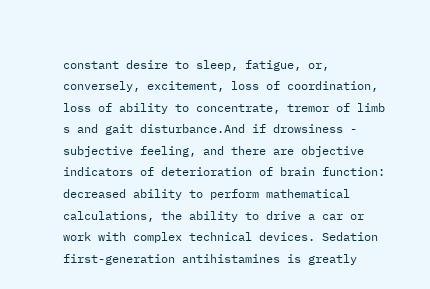constant desire to sleep, fatigue, or, conversely, excitement, loss of coordination, loss of ability to concentrate, tremor of limb
s and gait disturbance.And if drowsiness - subjective feeling, and there are objective indicators of deterioration of brain function: decreased ability to perform mathematical calculations, the ability to drive a car or work with complex technical devices. Sedation first-generation antihistamines is greatly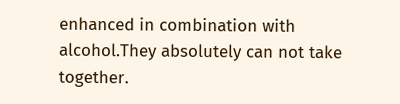enhanced in combination with alcohol.They absolutely can not take together.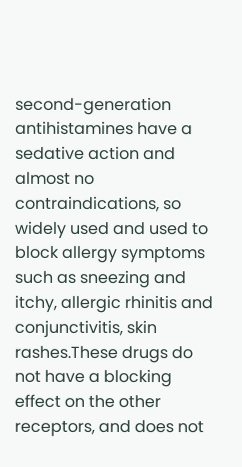second-generation antihistamines have a sedative action and almost no contraindications, so widely used and used to block allergy symptoms such as sneezing and itchy, allergic rhinitis and conjunctivitis, skin rashes.These drugs do not have a blocking effect on the other receptors, and does not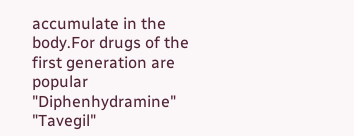accumulate in the body.For drugs of the first generation are popular "Diphenhydramine" "Tavegil"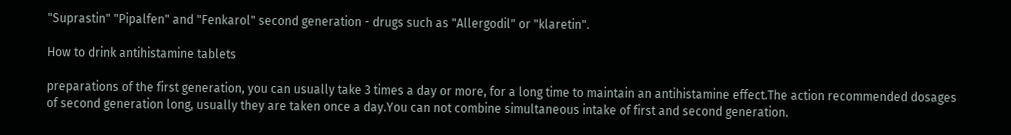"Suprastin" "Pipalfen" and "Fenkarol" second generation - drugs such as "Allergodil" or "klaretin".

How to drink antihistamine tablets

preparations of the first generation, you can usually take 3 times a day or more, for a long time to maintain an antihistamine effect.The action recommended dosages of second generation long, usually they are taken once a day.You can not combine simultaneous intake of first and second generation.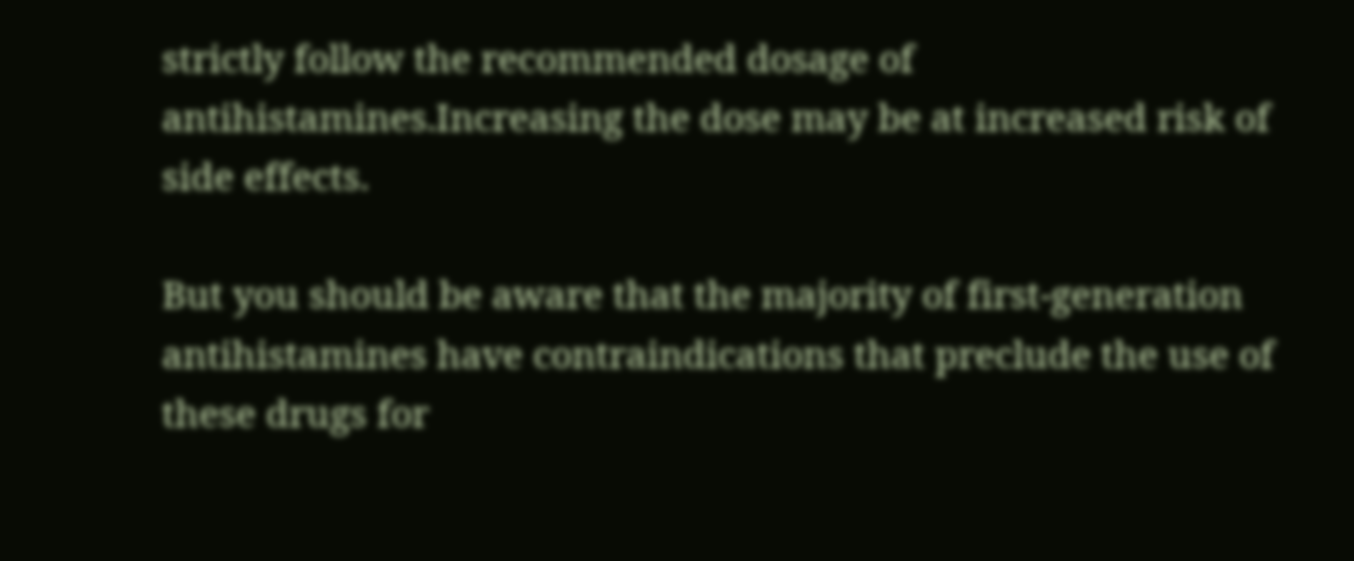strictly follow the recommended dosage of antihistamines.Increasing the dose may be at increased risk of side effects.

But you should be aware that the majority of first-generation antihistamines have contraindications that preclude the use of these drugs for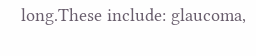long.These include: glaucoma,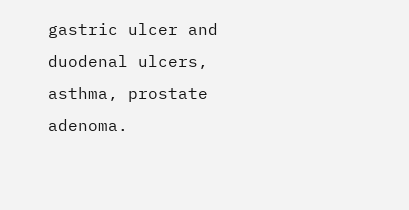gastric ulcer and duodenal ulcers, asthma, prostate adenoma.